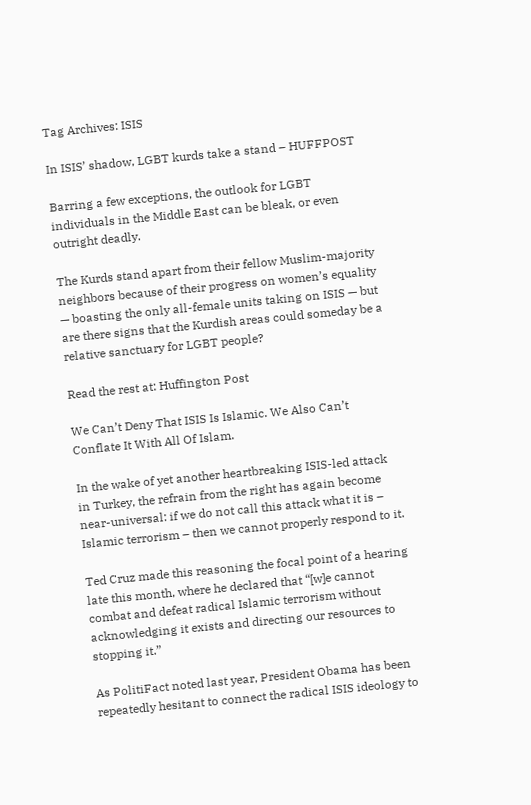Tag Archives: ISIS

In ISIS’ shadow, LGBT kurds take a stand – HUFFPOST

Barring a few exceptions, the outlook for LGBT individuals in the Middle East can be bleak, or even outright deadly.

The Kurds stand apart from their fellow Muslim-majority neighbors because of their progress on women’s equality — boasting the only all-female units taking on ISIS — but are there signs that the Kurdish areas could someday be a relative sanctuary for LGBT people?

Read the rest at: Huffington Post

We Can’t Deny That ISIS Is Islamic. We Also Can’t Conflate It With All Of Islam.

In the wake of yet another heartbreaking ISIS-led attack in Turkey, the refrain from the right has again become near-universal: if we do not call this attack what it is – Islamic terrorism – then we cannot properly respond to it.

Ted Cruz made this reasoning the focal point of a hearing late this month, where he declared that “[w]e cannot combat and defeat radical Islamic terrorism without acknowledging it exists and directing our resources to stopping it.”

As PolitiFact noted last year, President Obama has been repeatedly hesitant to connect the radical ISIS ideology to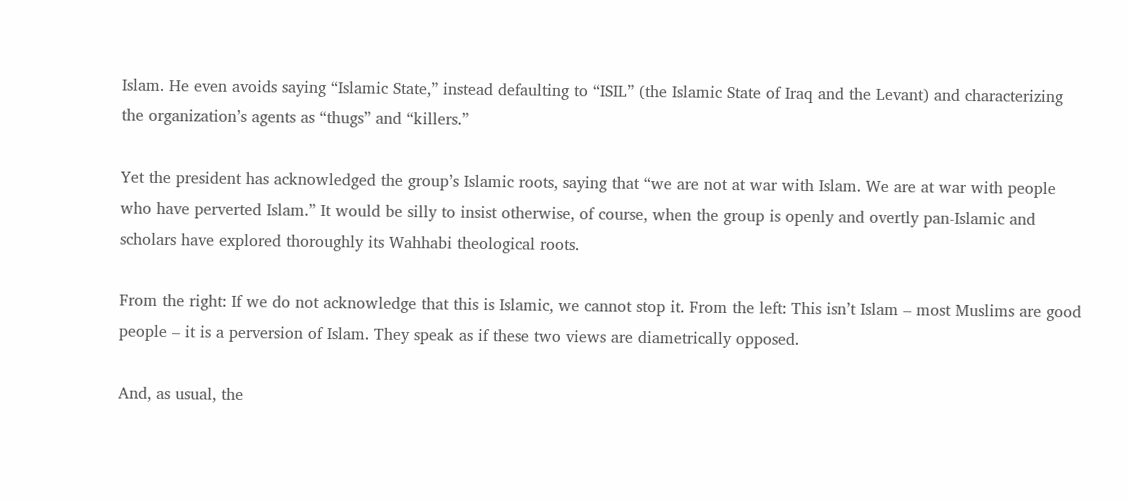Islam. He even avoids saying “Islamic State,” instead defaulting to “ISIL” (the Islamic State of Iraq and the Levant) and characterizing the organization’s agents as “thugs” and “killers.”

Yet the president has acknowledged the group’s Islamic roots, saying that “we are not at war with Islam. We are at war with people who have perverted Islam.” It would be silly to insist otherwise, of course, when the group is openly and overtly pan-Islamic and scholars have explored thoroughly its Wahhabi theological roots.

From the right: If we do not acknowledge that this is Islamic, we cannot stop it. From the left: This isn’t Islam – most Muslims are good people – it is a perversion of Islam. They speak as if these two views are diametrically opposed.

And, as usual, the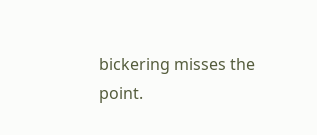bickering misses the point.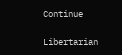Continue

Libertarian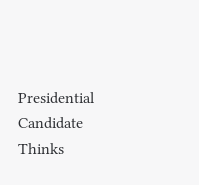Presidential Candidate Thinks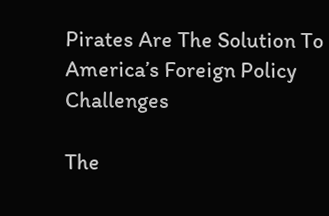Pirates Are The Solution To America’s Foreign Policy Challenges

The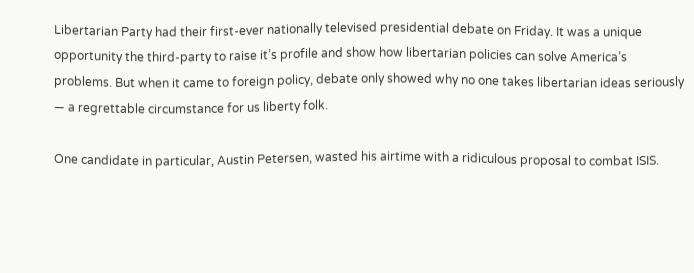Libertarian Party had their first-ever nationally televised presidential debate on Friday. It was a unique opportunity the third-party to raise it’s profile and show how libertarian policies can solve America’s problems. But when it came to foreign policy, debate only showed why no one takes libertarian ideas seriously — a regrettable circumstance for us liberty folk.

One candidate in particular, Austin Petersen, wasted his airtime with a ridiculous proposal to combat ISIS.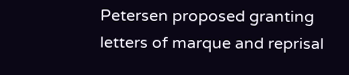Petersen proposed granting letters of marque and reprisal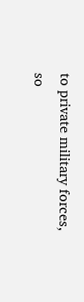to private military forces, so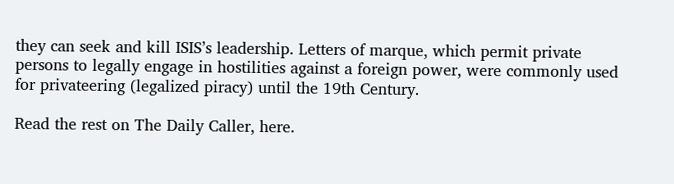they can seek and kill ISIS’s leadership. Letters of marque, which permit private persons to legally engage in hostilities against a foreign power, were commonly used for privateering (legalized piracy) until the 19th Century.

Read the rest on The Daily Caller, here.